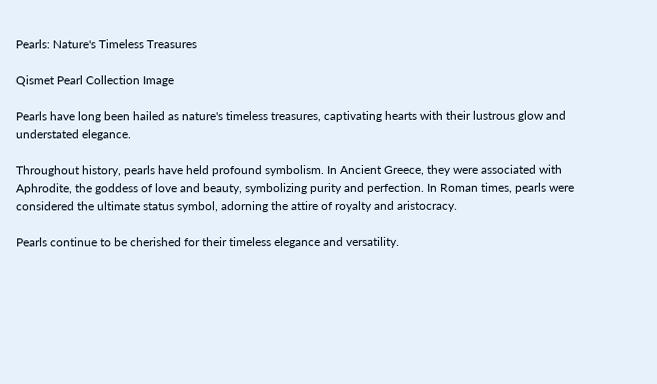Pearls: Nature's Timeless Treasures

Qismet Pearl Collection Image

Pearls have long been hailed as nature's timeless treasures, captivating hearts with their lustrous glow and understated elegance.

Throughout history, pearls have held profound symbolism. In Ancient Greece, they were associated with Aphrodite, the goddess of love and beauty, symbolizing purity and perfection. In Roman times, pearls were considered the ultimate status symbol, adorning the attire of royalty and aristocracy.

Pearls continue to be cherished for their timeless elegance and versatility.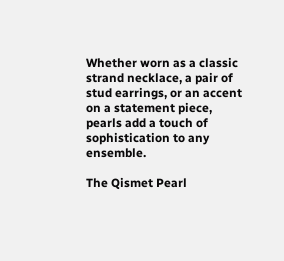Whether worn as a classic strand necklace, a pair of stud earrings, or an accent on a statement piece, pearls add a touch of sophistication to any ensemble.

The Qismet Pearl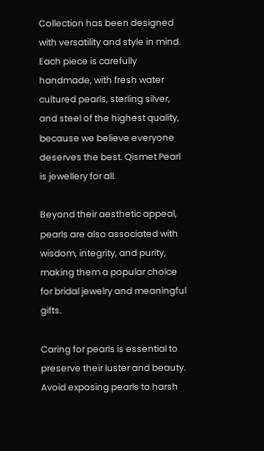Collection has been designed with versatility and style in mind. Each piece is carefully handmade, with fresh water cultured pearls, sterling silver, and steel of the highest quality, because we believe everyone deserves the best. Qismet Pearl is jewellery for all.

Beyond their aesthetic appeal, pearls are also associated with wisdom, integrity, and purity, making them a popular choice for bridal jewelry and meaningful gifts.

Caring for pearls is essential to preserve their luster and beauty. Avoid exposing pearls to harsh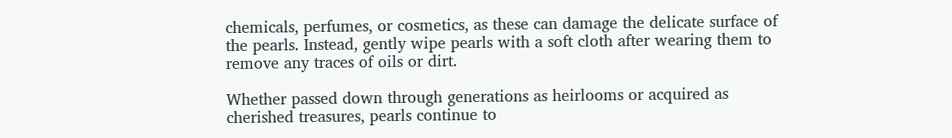chemicals, perfumes, or cosmetics, as these can damage the delicate surface of the pearls. Instead, gently wipe pearls with a soft cloth after wearing them to remove any traces of oils or dirt.

Whether passed down through generations as heirlooms or acquired as cherished treasures, pearls continue to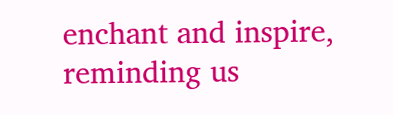enchant and inspire, reminding us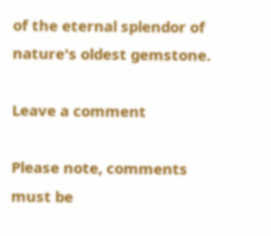of the eternal splendor of nature's oldest gemstone.

Leave a comment

Please note, comments must be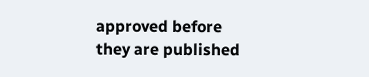approved before they are published